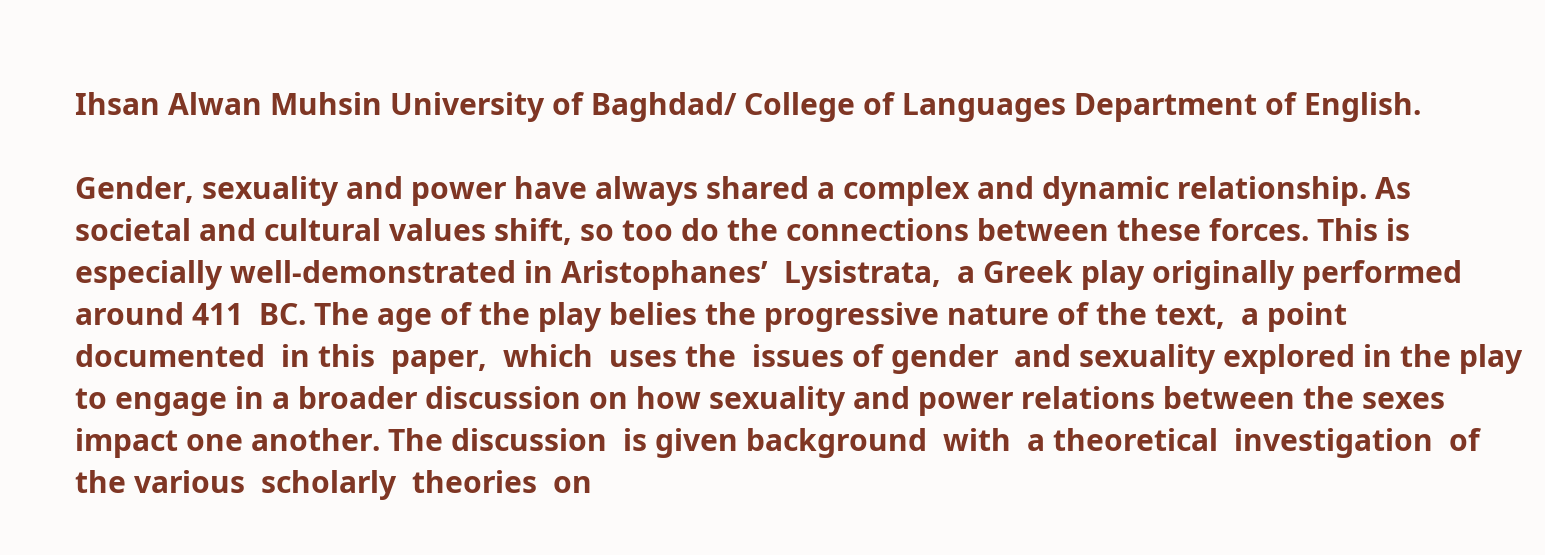Ihsan Alwan Muhsin University of Baghdad/ College of Languages Department of English.

Gender, sexuality and power have always shared a complex and dynamic relationship. As societal and cultural values shift, so too do the connections between these forces. This is especially well-demonstrated in Aristophanes’  Lysistrata,  a Greek play originally performed  around 411  BC. The age of the play belies the progressive nature of the text,  a point  documented  in this  paper,  which  uses the  issues of gender  and sexuality explored in the play to engage in a broader discussion on how sexuality and power relations between the sexes impact one another. The discussion  is given background  with  a theoretical  investigation  of the various  scholarly  theories  on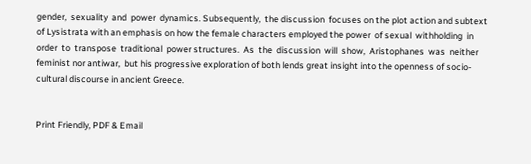gender,  sexuality  and  power  dynamics. Subsequently,  the discussion  focuses on the plot action and subtext of Lysistrata with an emphasis on how the female characters employed the power  of sexual  withholding  in  order  to  transpose  traditional  power structures.  As  the  discussion  will  show,  Aristophanes  was  neither feminist nor antiwar,  but his progressive exploration of both lends great insight into the openness of socio-cultural discourse in ancient Greece.


Print Friendly, PDF & Email